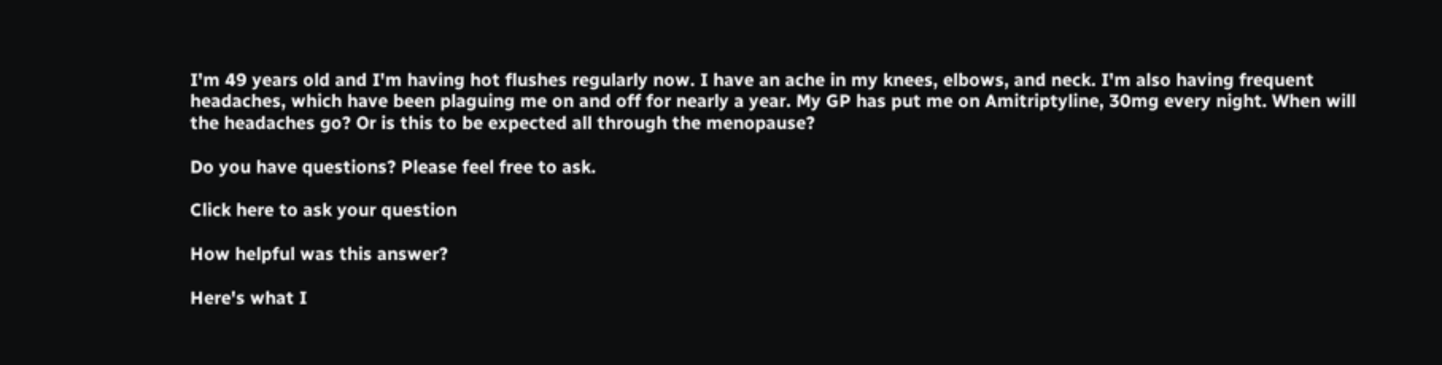I'm 49 years old and I'm having hot flushes regularly now. I have an ache in my knees, elbows, and neck. I'm also having frequent headaches, which have been plaguing me on and off for nearly a year. My GP has put me on Amitriptyline, 30mg every night. When will the headaches go? Or is this to be expected all through the menopause?

Do you have questions? Please feel free to ask.

Click here to ask your question

How helpful was this answer?

Here's what I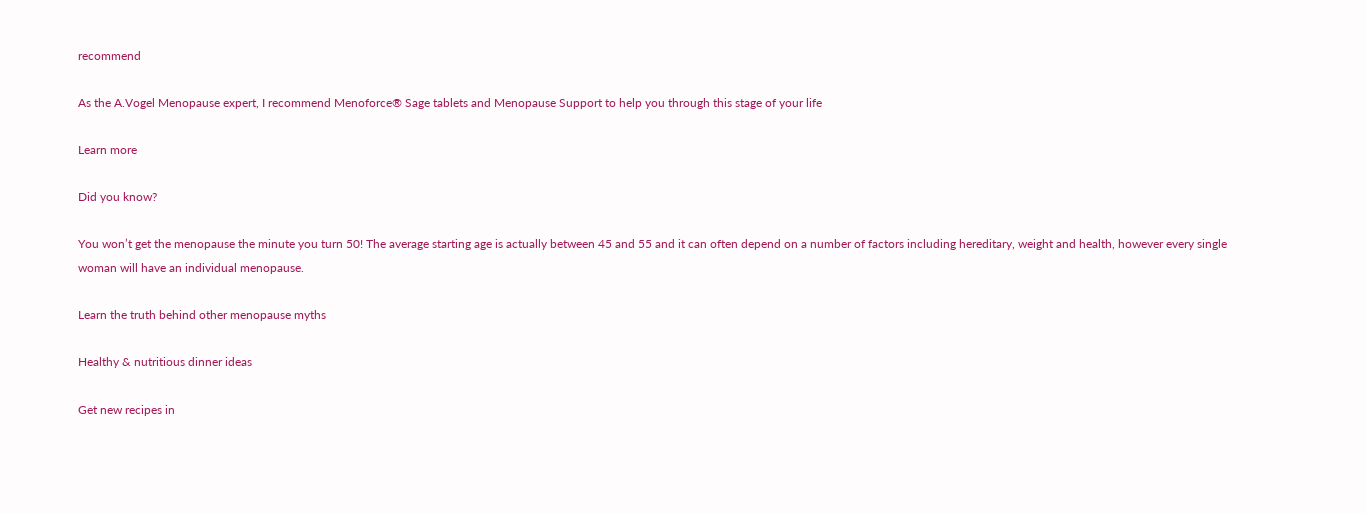recommend

As the A.Vogel Menopause expert, I recommend Menoforce® Sage tablets and Menopause Support to help you through this stage of your life

Learn more

Did you know?

You won’t get the menopause the minute you turn 50! The average starting age is actually between 45 and 55 and it can often depend on a number of factors including hereditary, weight and health, however every single woman will have an individual menopause.

Learn the truth behind other menopause myths

Healthy & nutritious dinner ideas

Get new recipes in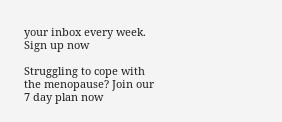your inbox every week. Sign up now

Struggling to cope with the menopause? Join our 7 day plan now